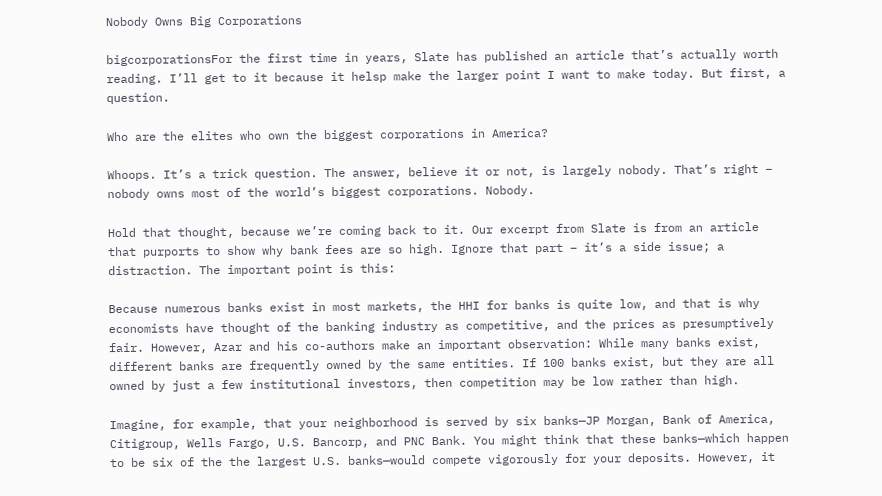Nobody Owns Big Corporations

bigcorporationsFor the first time in years, Slate has published an article that’s actually worth reading. I’ll get to it because it helsp make the larger point I want to make today. But first, a question.

Who are the elites who own the biggest corporations in America?

Whoops. It’s a trick question. The answer, believe it or not, is largely nobody. That’s right – nobody owns most of the world’s biggest corporations. Nobody.

Hold that thought, because we’re coming back to it. Our excerpt from Slate is from an article that purports to show why bank fees are so high. Ignore that part – it’s a side issue; a distraction. The important point is this:

Because numerous banks exist in most markets, the HHI for banks is quite low, and that is why economists have thought of the banking industry as competitive, and the prices as presumptively fair. However, Azar and his co-authors make an important observation: While many banks exist, different banks are frequently owned by the same entities. If 100 banks exist, but they are all owned by just a few institutional investors, then competition may be low rather than high.

Imagine, for example, that your neighborhood is served by six banks—JP Morgan, Bank of America, Citigroup, Wells Fargo, U.S. Bancorp, and PNC Bank. You might think that these banks—which happen to be six of the the largest U.S. banks—would compete vigorously for your deposits. However, it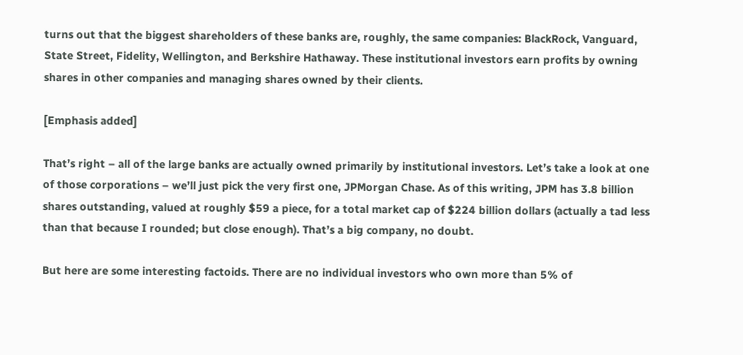turns out that the biggest shareholders of these banks are, roughly, the same companies: BlackRock, Vanguard, State Street, Fidelity, Wellington, and Berkshire Hathaway. These institutional investors earn profits by owning shares in other companies and managing shares owned by their clients.

[Emphasis added]

That’s right – all of the large banks are actually owned primarily by institutional investors. Let’s take a look at one of those corporations – we’ll just pick the very first one, JPMorgan Chase. As of this writing, JPM has 3.8 billion shares outstanding, valued at roughly $59 a piece, for a total market cap of $224 billion dollars (actually a tad less than that because I rounded; but close enough). That’s a big company, no doubt.

But here are some interesting factoids. There are no individual investors who own more than 5% of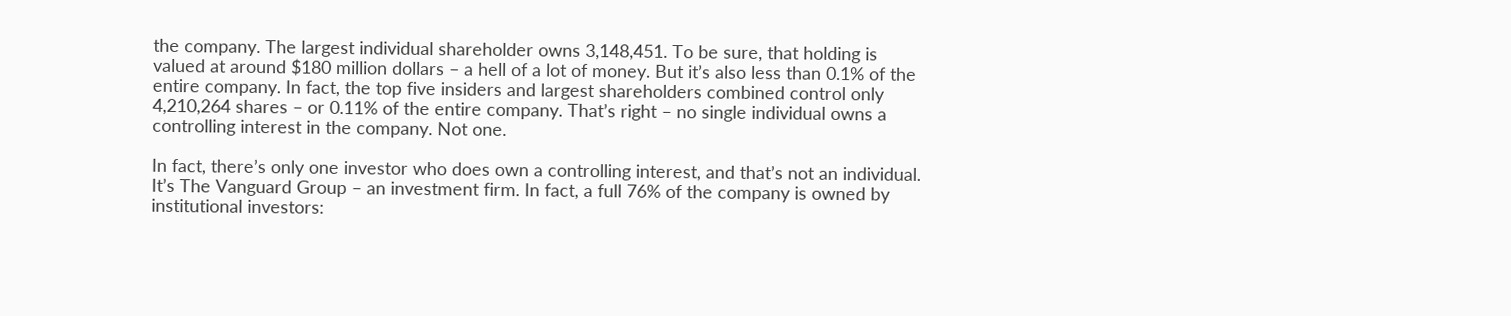the company. The largest individual shareholder owns 3,148,451. To be sure, that holding is valued at around $180 million dollars – a hell of a lot of money. But it’s also less than 0.1% of the entire company. In fact, the top five insiders and largest shareholders combined control only 4,210,264 shares – or 0.11% of the entire company. That’s right – no single individual owns a controlling interest in the company. Not one.

In fact, there’s only one investor who does own a controlling interest, and that’s not an individual. It’s The Vanguard Group – an investment firm. In fact, a full 76% of the company is owned by institutional investors: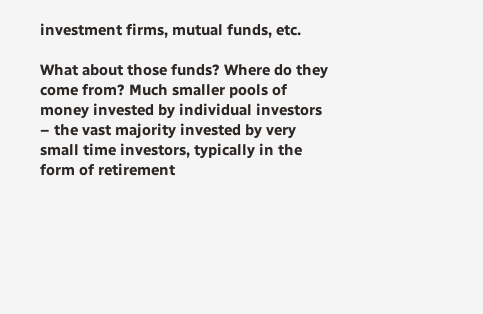investment firms, mutual funds, etc.

What about those funds? Where do they come from? Much smaller pools of money invested by individual investors – the vast majority invested by very small time investors, typically in the form of retirement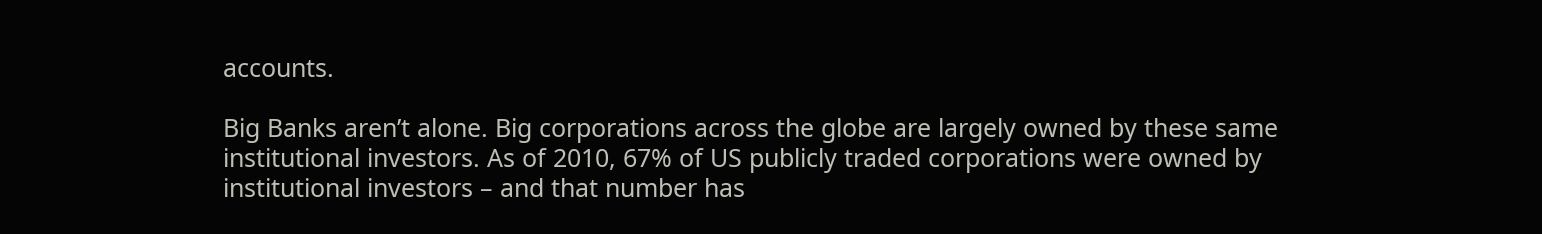accounts.

Big Banks aren’t alone. Big corporations across the globe are largely owned by these same institutional investors. As of 2010, 67% of US publicly traded corporations were owned by institutional investors – and that number has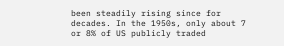been steadily rising since for decades. In the 1950s, only about 7 or 8% of US publicly traded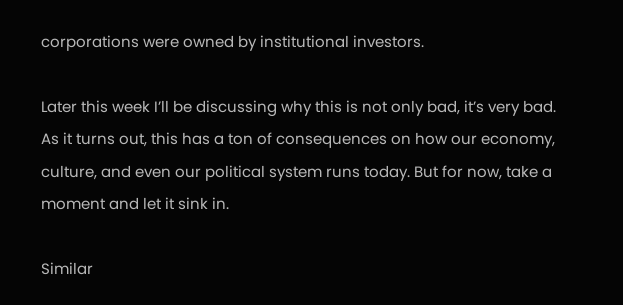corporations were owned by institutional investors.

Later this week I’ll be discussing why this is not only bad, it’s very bad. As it turns out, this has a ton of consequences on how our economy, culture, and even our political system runs today. But for now, take a moment and let it sink in.

Similar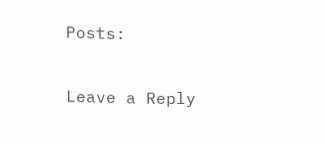Posts:

Leave a Reply